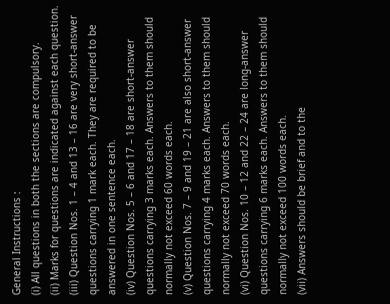General Instructions :
(i) All questions in both the sections are compulsory.
(ii) Marks for questions are indicated against each question.
(iii) Question Nos. 1 – 4 and 13 – 16 are very short-answer questions carrying 1 mark each. They are required to be answered in one sentence each.
(iv) Question Nos. 5 – 6 and 17 – 18 are short-answer questions carrying 3 marks each. Answers to them should normally not exceed 60 words each.
(v) Question Nos. 7 – 9 and 19 – 21 are also short-answer questions carrying 4 marks each. Answers to them should normally not exceed 70 words each.
(vi) Question Nos. 10 – 12 and 22 – 24 are long-answer questions carrying 6 marks each. Answers to them should normally not exceed 100 words each.
(vii) Answers should be brief and to the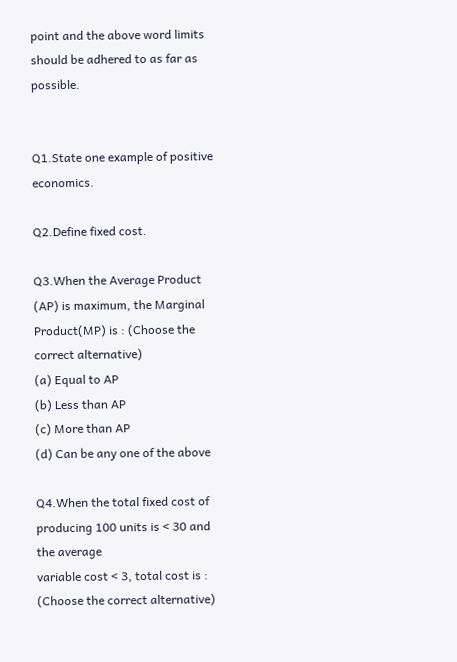point and the above word limits should be adhered to as far as possible.


Q1.State one example of positive economics.

Q2.Define fixed cost.

Q3.When the Average Product (AP) is maximum, the Marginal Product(MP) is : (Choose the correct alternative)
(a) Equal to AP
(b) Less than AP
(c) More than AP
(d) Can be any one of the above

Q4.When the total fixed cost of producing 100 units is < 30 and the average
variable cost < 3, total cost is : (Choose the correct alternative)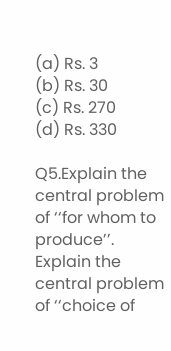(a) Rs. 3
(b) Rs. 30
(c) Rs. 270
(d) Rs. 330

Q5.Explain the central problem of ‘‘for whom to produce’’.
Explain the central problem of ‘‘choice of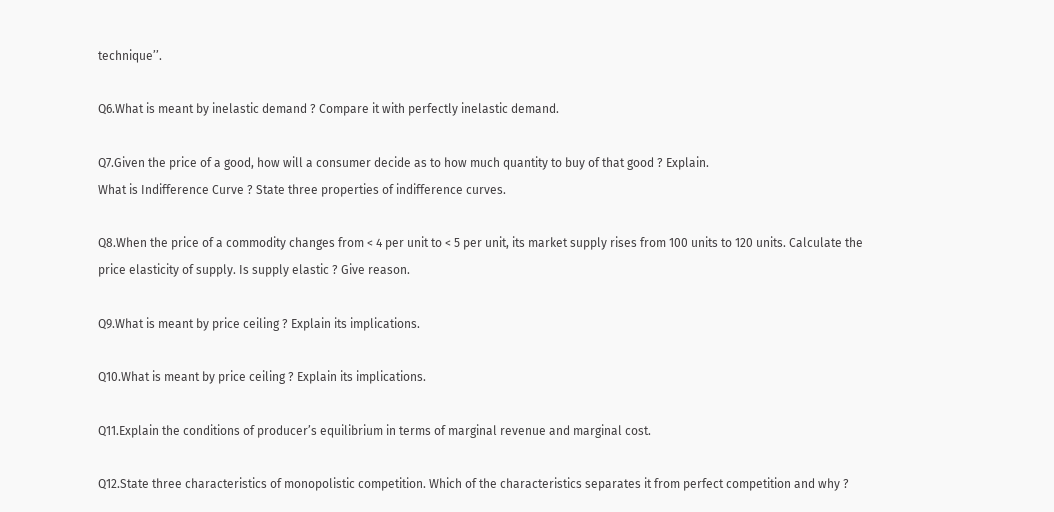technique’’.

Q6.What is meant by inelastic demand ? Compare it with perfectly inelastic demand.

Q7.Given the price of a good, how will a consumer decide as to how much quantity to buy of that good ? Explain.
What is Indifference Curve ? State three properties of indifference curves.

Q8.When the price of a commodity changes from < 4 per unit to < 5 per unit, its market supply rises from 100 units to 120 units. Calculate the price elasticity of supply. Is supply elastic ? Give reason.

Q9.What is meant by price ceiling ? Explain its implications.

Q10.What is meant by price ceiling ? Explain its implications.

Q11.Explain the conditions of producer’s equilibrium in terms of marginal revenue and marginal cost.

Q12.State three characteristics of monopolistic competition. Which of the characteristics separates it from perfect competition and why ?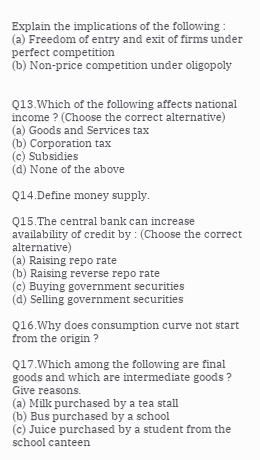Explain the implications of the following :
(a) Freedom of entry and exit of firms under perfect competition
(b) Non-price competition under oligopoly


Q13.Which of the following affects national income ? (Choose the correct alternative)
(a) Goods and Services tax
(b) Corporation tax
(c) Subsidies
(d) None of the above

Q14.Define money supply.

Q15.The central bank can increase availability of credit by : (Choose the correct alternative)
(a) Raising repo rate
(b) Raising reverse repo rate
(c) Buying government securities
(d) Selling government securities

Q16.Why does consumption curve not start from the origin ?

Q17.Which among the following are final goods and which are intermediate goods ? Give reasons.
(a) Milk purchased by a tea stall
(b) Bus purchased by a school
(c) Juice purchased by a student from the school canteen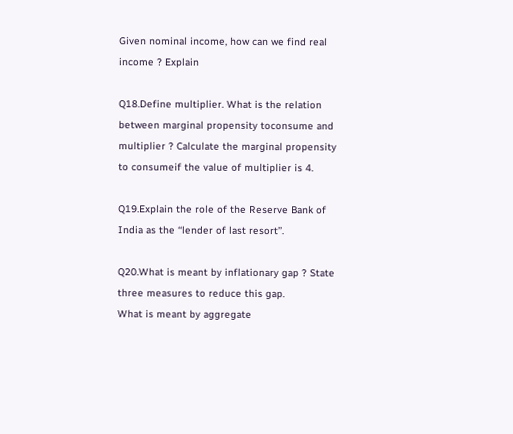Given nominal income, how can we find real income ? Explain

Q18.Define multiplier. What is the relation between marginal propensity toconsume and multiplier ? Calculate the marginal propensity to consumeif the value of multiplier is 4.

Q19.Explain the role of the Reserve Bank of India as the ‘‘lender of last resort’’.

Q20.What is meant by inflationary gap ? State three measures to reduce this gap.
What is meant by aggregate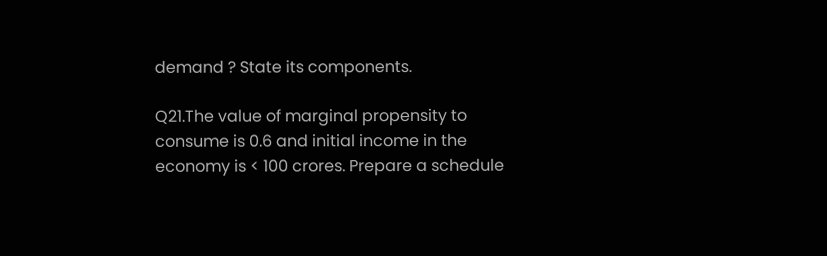demand ? State its components.

Q21.The value of marginal propensity to consume is 0.6 and initial income in the economy is < 100 crores. Prepare a schedule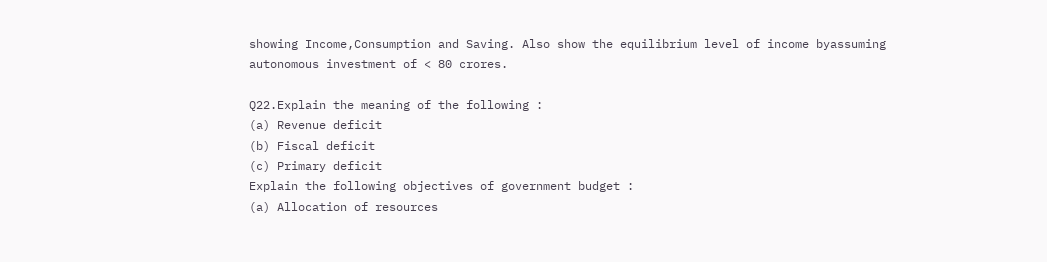showing Income,Consumption and Saving. Also show the equilibrium level of income byassuming autonomous investment of < 80 crores.

Q22.Explain the meaning of the following :
(a) Revenue deficit
(b) Fiscal deficit
(c) Primary deficit
Explain the following objectives of government budget :
(a) Allocation of resources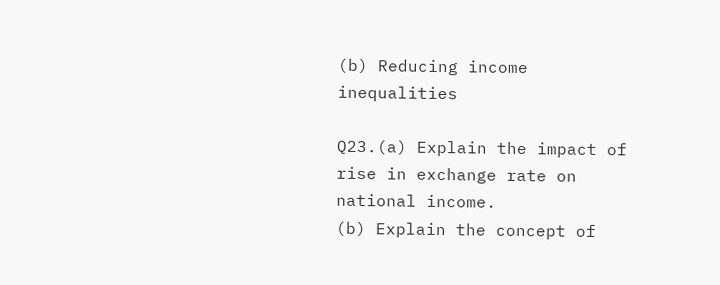(b) Reducing income inequalities

Q23.(a) Explain the impact of rise in exchange rate on national income.
(b) Explain the concept of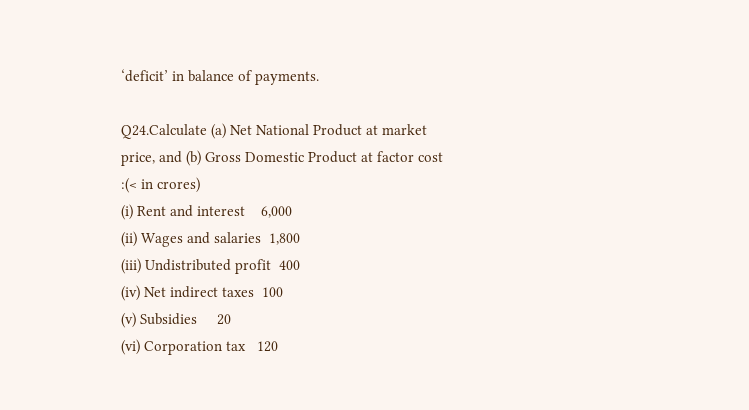‘deficit’ in balance of payments.

Q24.Calculate (a) Net National Product at market price, and (b) Gross Domestic Product at factor cost :(< in crores)
(i) Rent and interest    6,000
(ii) Wages and salaries  1,800
(iii) Undistributed profit  400
(iv) Net indirect taxes  100
(v) Subsidies     20
(vi) Corporation tax   120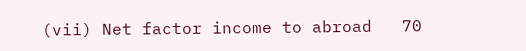(vii) Net factor income to abroad   70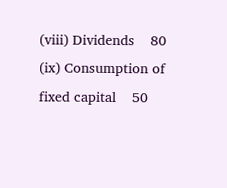(viii) Dividends    80
(ix) Consumption of fixed capital    50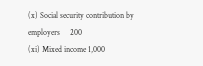(x) Social security contribution by employers     200
(xi) Mixed income 1,000